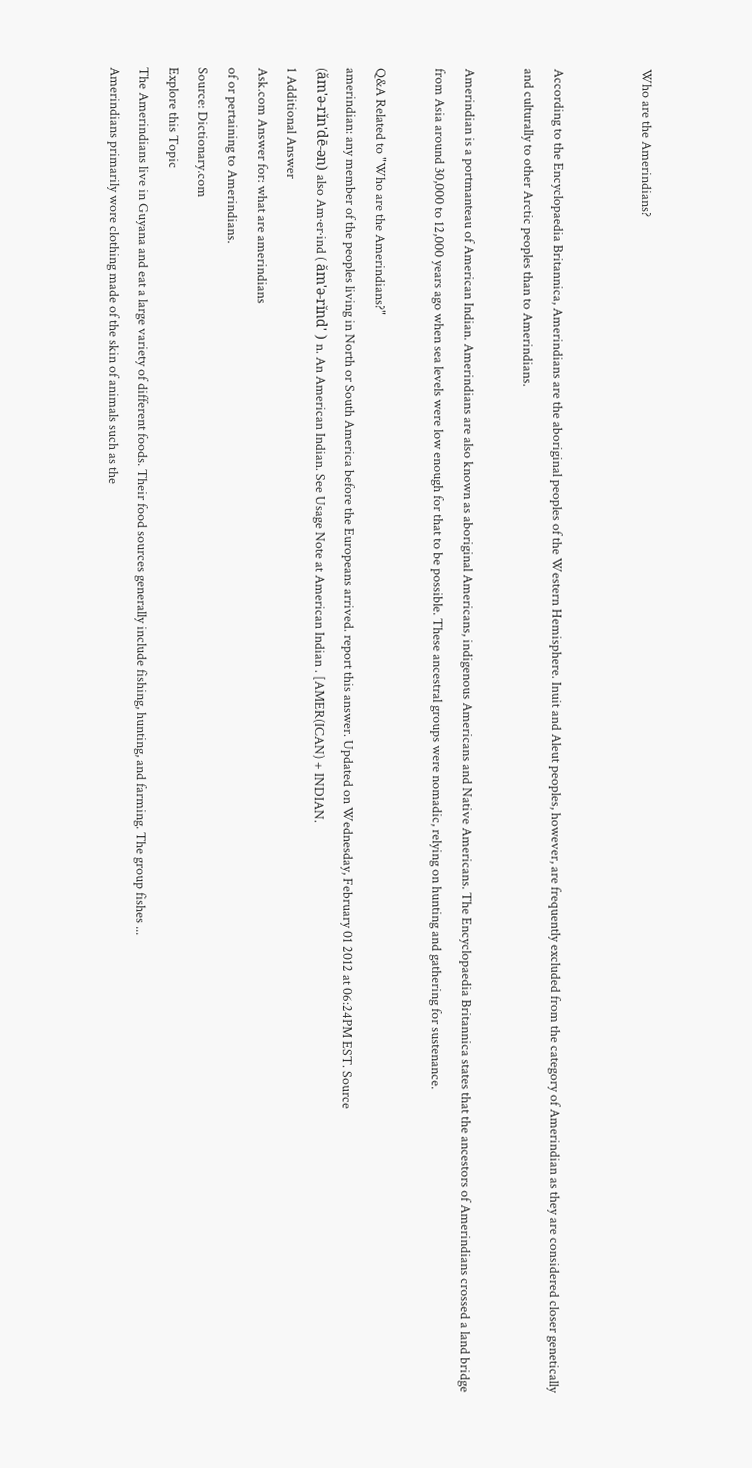Who are the Amerindians?


According to the Encyclopaedia Britannica, Amerindians are the aboriginal peoples of the Western Hemisphere. Inuit and Aleut peoples, however, are frequently excluded from the category of Amerindian as they are considered closer genetically and culturally to other Arctic peoples than to Amerindians.

Amerindian is a portmanteau of American Indian. Amerindians are also known as aboriginal Americans, indigenous Americans and Native Americans. The Encyclopaedia Britannica states that the ancestors of Amerindians crossed a land bridge from Asia around 30,000 to 12,000 years ago when sea levels were low enough for that to be possible. These ancestral groups were nomadic, relying on hunting and gathering for sustenance.

Q&A Related to "Who are the Amerindians?"
amerindian: any member of the peoples living in North or South America before the Europeans arrived. report this answer. Updated on Wednesday, February 01 2012 at 06:24PM EST. Source
(ăm'ə-rĭn'dē-ən) also Am·er·ind ( ăm'ə-rĭnd' ) n. An American Indian. See Usage Note at American Indian . [AMER(ICAN) + INDIAN.
1 Additional Answer
Ask.com Answer for: what are amerindians
of or pertaining to Amerindians.
Source: Dictionary.com
Explore this Topic
The Amerindians live in Guyana and eat a large variety of different foods. Their food sources generally include fishing, hunting, and farming. The group fishes ...
Amerindians primarily wore clothing made of the skin of animals such as the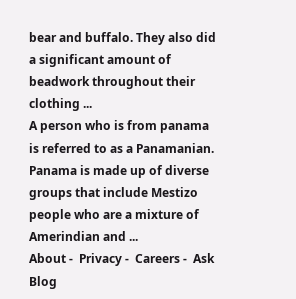bear and buffalo. They also did a significant amount of beadwork throughout their clothing ...
A person who is from panama is referred to as a Panamanian. Panama is made up of diverse groups that include Mestizo people who are a mixture of Amerindian and ...
About -  Privacy -  Careers -  Ask Blog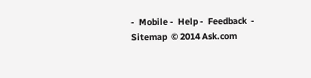-  Mobile -  Help -  Feedback  -  Sitemap  © 2014 Ask.com